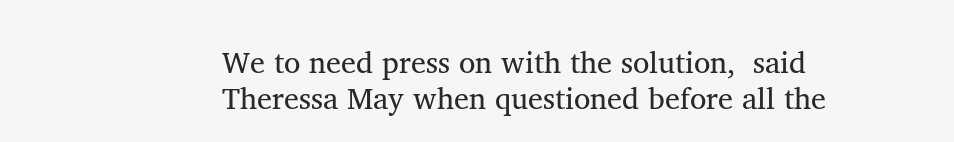We to need press on with the solution,  said Theressa May when questioned before all the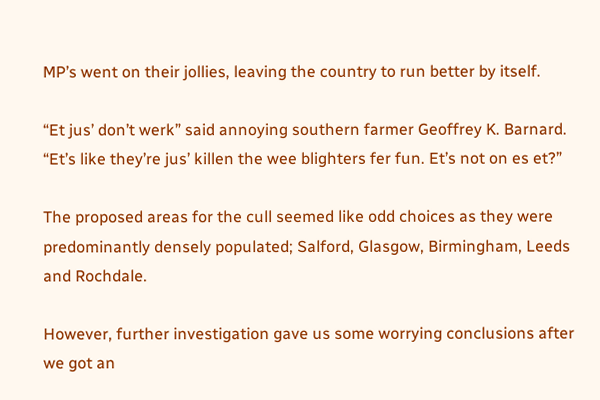MP’s went on their jollies, leaving the country to run better by itself.

“Et jus’ don’t werk” said annoying southern farmer Geoffrey K. Barnard. “Et’s like they’re jus’ killen the wee blighters fer fun. Et’s not on es et?”

The proposed areas for the cull seemed like odd choices as they were predominantly densely populated; Salford, Glasgow, Birmingham, Leeds and Rochdale.

However, further investigation gave us some worrying conclusions after we got an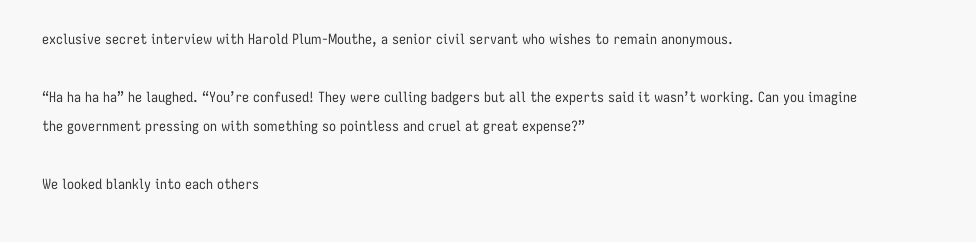exclusive secret interview with Harold Plum-Mouthe, a senior civil servant who wishes to remain anonymous.

“Ha ha ha ha” he laughed. “You’re confused! They were culling badgers but all the experts said it wasn’t working. Can you imagine the government pressing on with something so pointless and cruel at great expense?”

We looked blankly into each others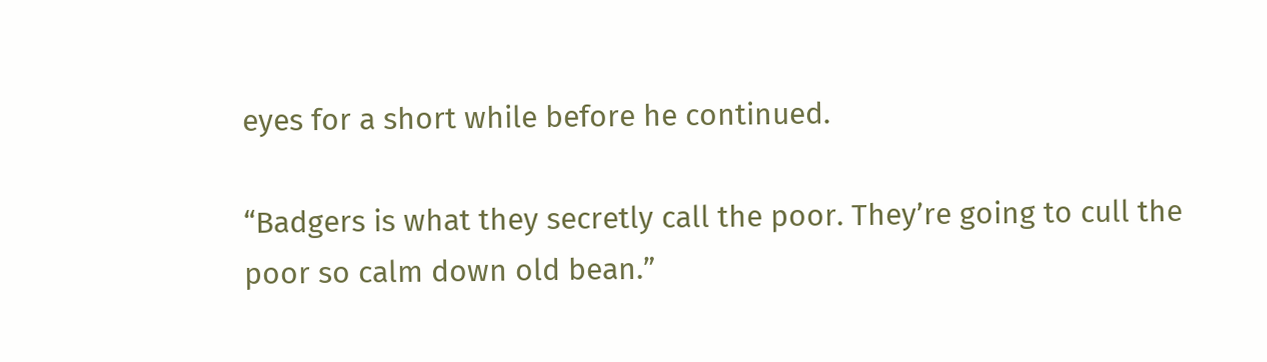eyes for a short while before he continued.

“Badgers is what they secretly call the poor. They’re going to cull the poor so calm down old bean.”